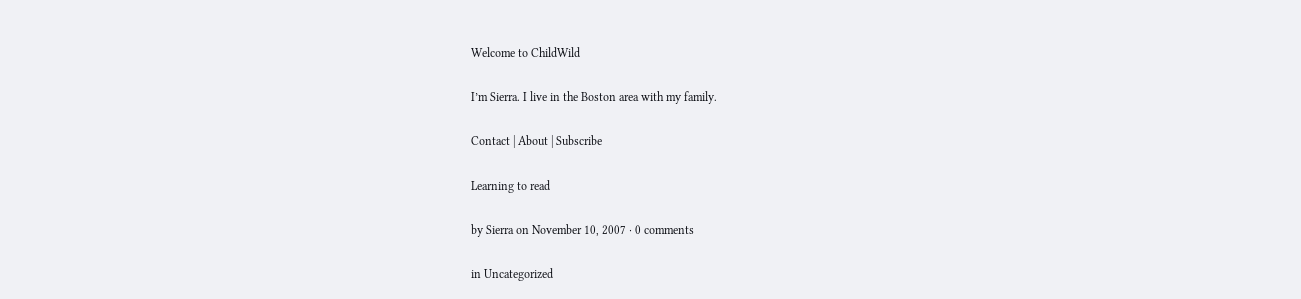Welcome to ChildWild

I’m Sierra. I live in the Boston area with my family.

Contact | About | Subscribe

Learning to read

by Sierra on November 10, 2007 · 0 comments

in Uncategorized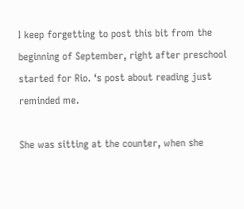I keep forgetting to post this bit from the beginning of September, right after preschool started for Rio. ‘s post about reading just reminded me.

She was sitting at the counter, when she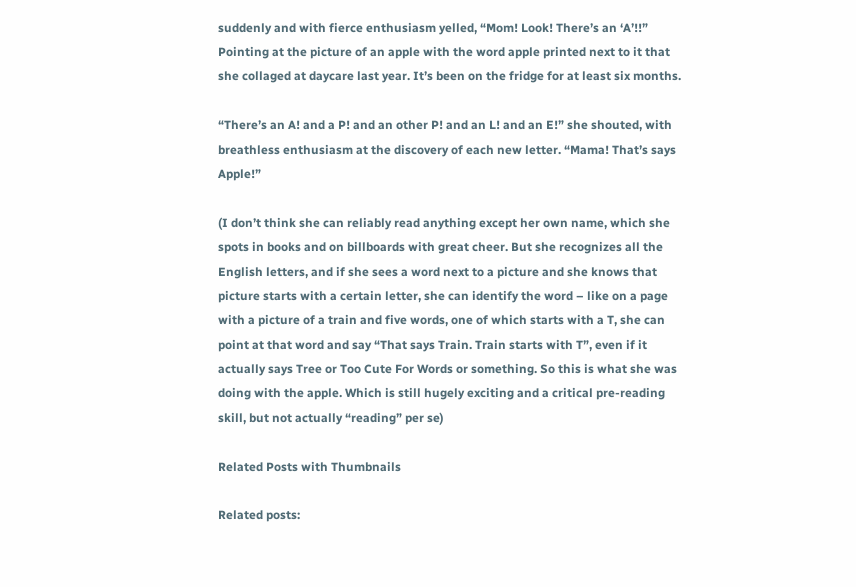suddenly and with fierce enthusiasm yelled, “Mom! Look! There’s an ‘A’!!” Pointing at the picture of an apple with the word apple printed next to it that she collaged at daycare last year. It’s been on the fridge for at least six months.

“There’s an A! and a P! and an other P! and an L! and an E!” she shouted, with breathless enthusiasm at the discovery of each new letter. “Mama! That’s says Apple!”

(I don’t think she can reliably read anything except her own name, which she spots in books and on billboards with great cheer. But she recognizes all the English letters, and if she sees a word next to a picture and she knows that picture starts with a certain letter, she can identify the word – like on a page with a picture of a train and five words, one of which starts with a T, she can point at that word and say “That says Train. Train starts with T”, even if it actually says Tree or Too Cute For Words or something. So this is what she was doing with the apple. Which is still hugely exciting and a critical pre-reading skill, but not actually “reading” per se)

Related Posts with Thumbnails

Related posts: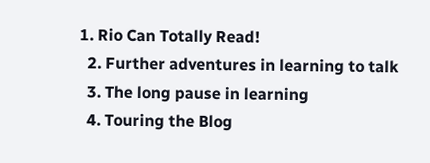1. Rio Can Totally Read!
  2. Further adventures in learning to talk
  3. The long pause in learning
  4. Touring the Blog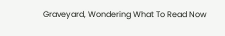Graveyard, Wondering What To Read Now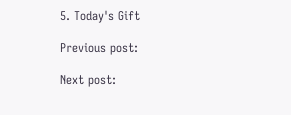5. Today's Gift

Previous post:

Next post: